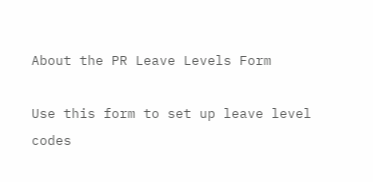About the PR Leave Levels Form

Use this form to set up leave level codes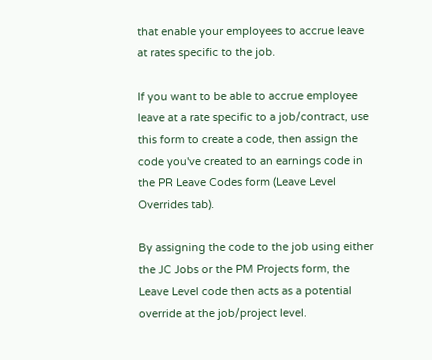that enable your employees to accrue leave at rates specific to the job.

If you want to be able to accrue employee leave at a rate specific to a job/contract, use this form to create a code, then assign the code you've created to an earnings code in the PR Leave Codes form (Leave Level Overrides tab).

By assigning the code to the job using either the JC Jobs or the PM Projects form, the Leave Level code then acts as a potential override at the job/project level.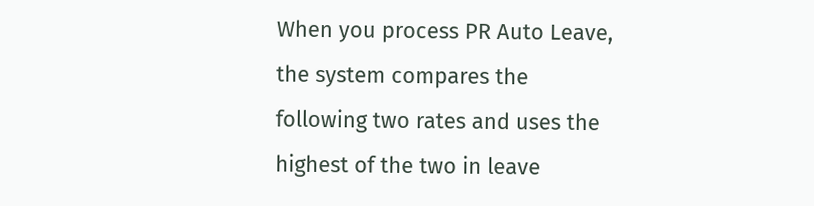When you process PR Auto Leave, the system compares the following two rates and uses the highest of the two in leave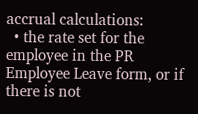accrual calculations:
  • the rate set for the employee in the PR Employee Leave form, or if there is not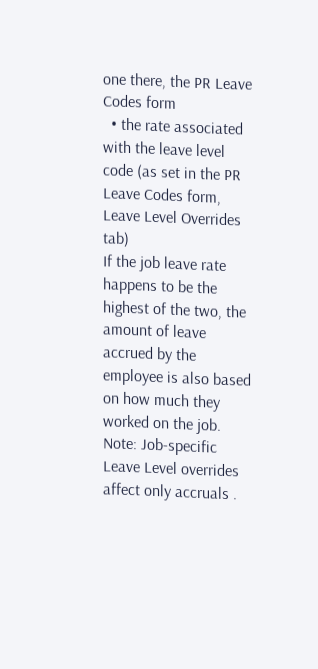one there, the PR Leave Codes form
  • the rate associated with the leave level code (as set in the PR Leave Codes form, Leave Level Overrides tab)
If the job leave rate happens to be the highest of the two, the amount of leave accrued by the employee is also based on how much they worked on the job.
Note: Job-specific Leave Level overrides affect only accruals .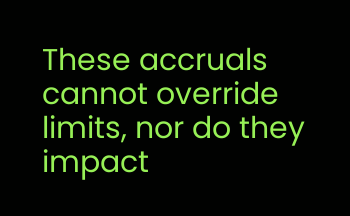These accruals cannot override limits, nor do they impact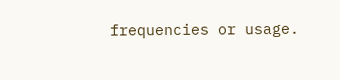frequencies or usage.